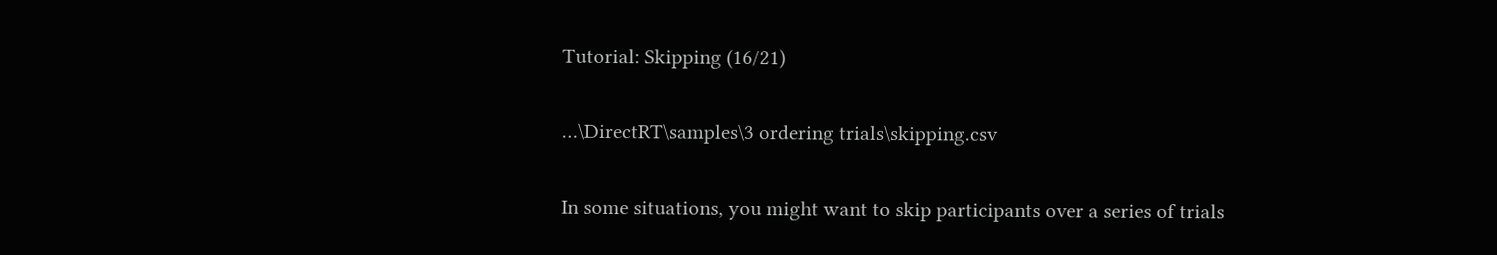Tutorial: Skipping (16/21)


…\DirectRT\samples\3 ordering trials\skipping.csv


In some situations, you might want to skip participants over a series of trials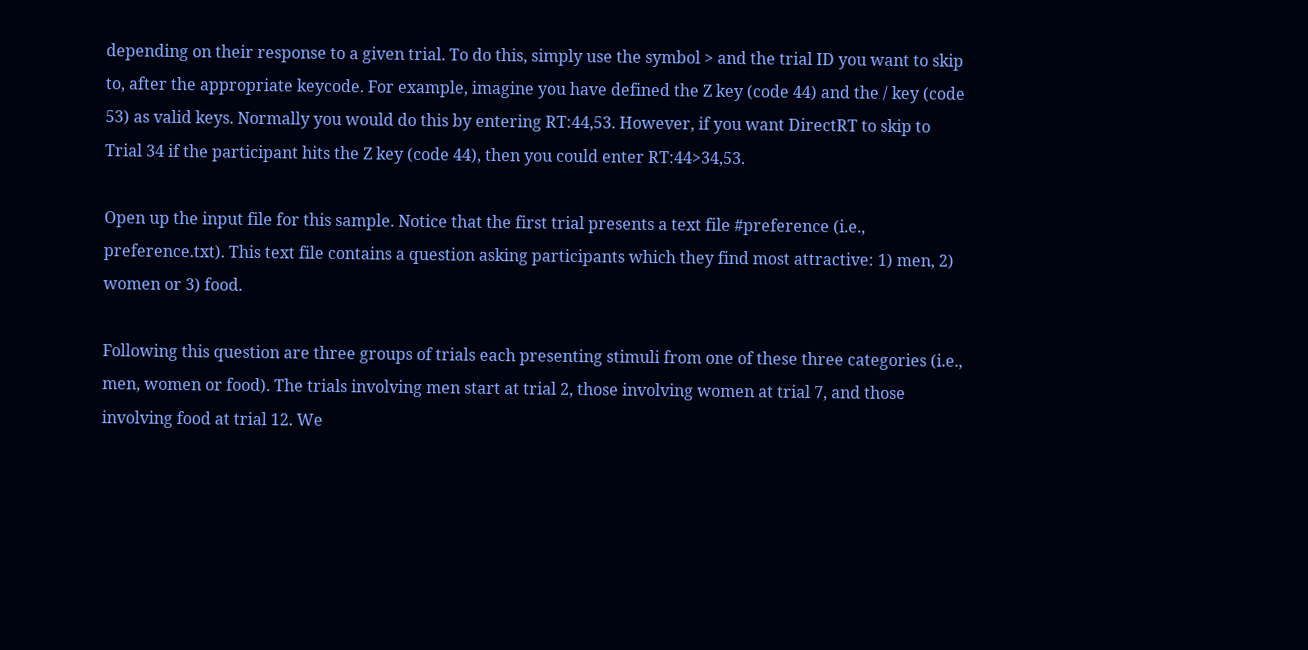depending on their response to a given trial. To do this, simply use the symbol > and the trial ID you want to skip to, after the appropriate keycode. For example, imagine you have defined the Z key (code 44) and the / key (code 53) as valid keys. Normally you would do this by entering RT:44,53. However, if you want DirectRT to skip to Trial 34 if the participant hits the Z key (code 44), then you could enter RT:44>34,53.

Open up the input file for this sample. Notice that the first trial presents a text file #preference (i.e., preference.txt). This text file contains a question asking participants which they find most attractive: 1) men, 2) women or 3) food.

Following this question are three groups of trials each presenting stimuli from one of these three categories (i.e., men, women or food). The trials involving men start at trial 2, those involving women at trial 7, and those involving food at trial 12. We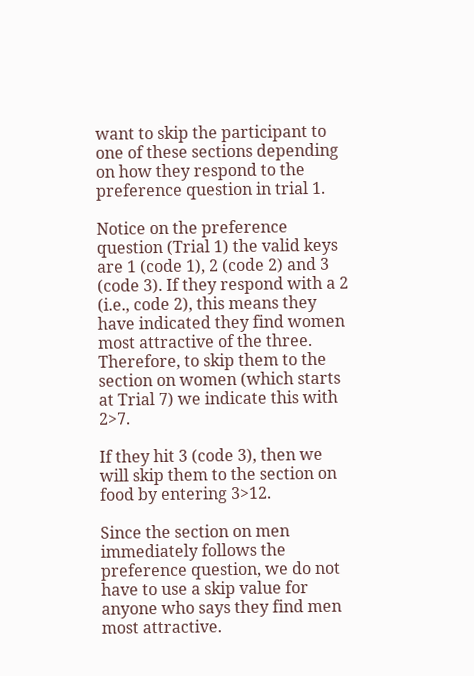want to skip the participant to one of these sections depending on how they respond to the preference question in trial 1.

Notice on the preference question (Trial 1) the valid keys are 1 (code 1), 2 (code 2) and 3 (code 3). If they respond with a 2 (i.e., code 2), this means they have indicated they find women most attractive of the three. Therefore, to skip them to the section on women (which starts at Trial 7) we indicate this with 2>7.

If they hit 3 (code 3), then we will skip them to the section on food by entering 3>12.

Since the section on men immediately follows the preference question, we do not have to use a skip value for anyone who says they find men most attractive.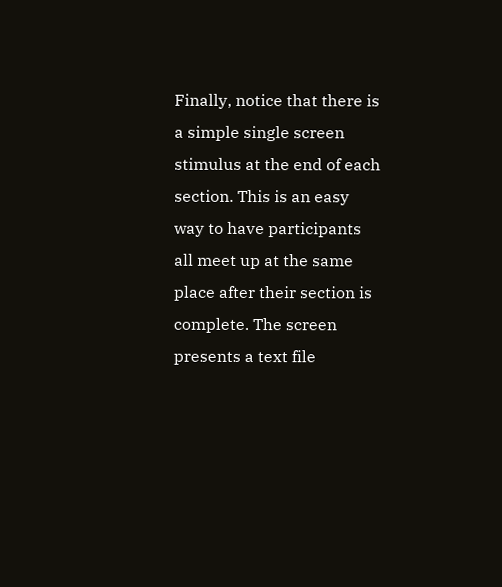Finally, notice that there is a simple single screen stimulus at the end of each section. This is an easy way to have participants all meet up at the same place after their section is complete. The screen presents a text file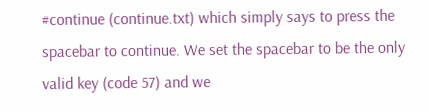#continue (continue.txt) which simply says to press the spacebar to continue. We set the spacebar to be the only valid key (code 57) and we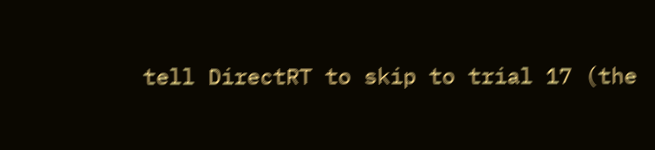tell DirectRT to skip to trial 17 (the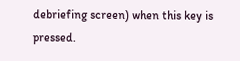debriefing screen) when this key is pressed.